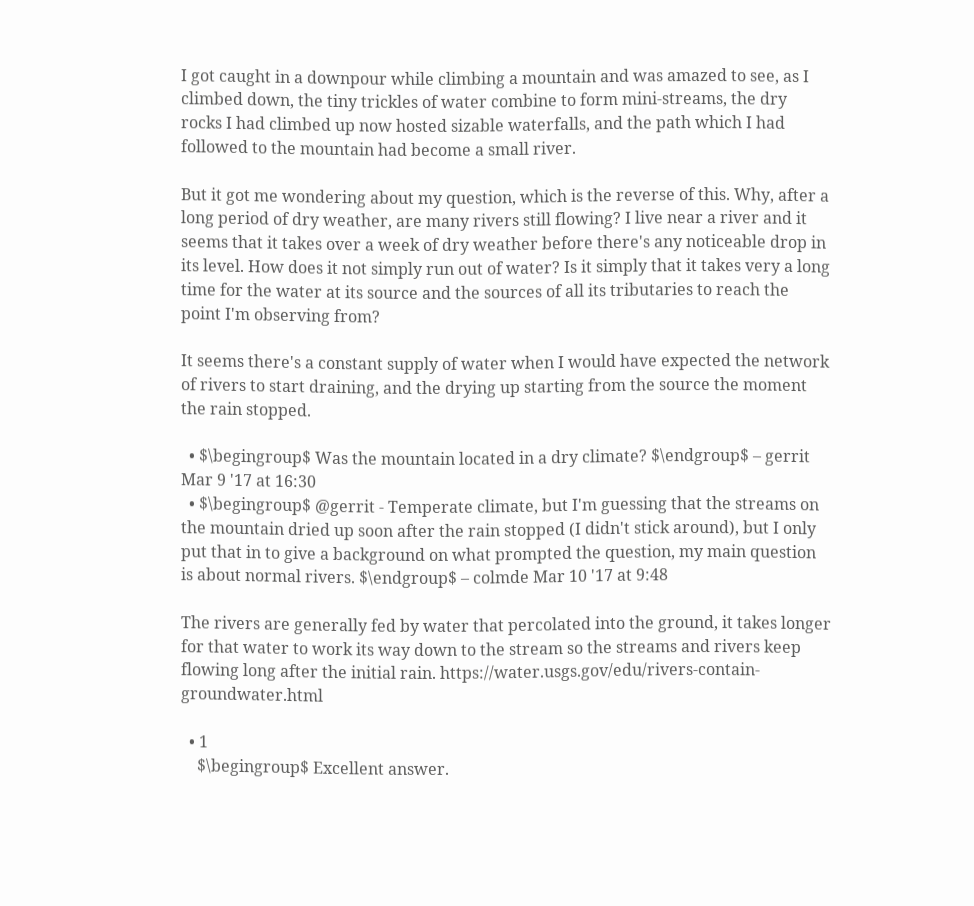I got caught in a downpour while climbing a mountain and was amazed to see, as I climbed down, the tiny trickles of water combine to form mini-streams, the dry rocks I had climbed up now hosted sizable waterfalls, and the path which I had followed to the mountain had become a small river.

But it got me wondering about my question, which is the reverse of this. Why, after a long period of dry weather, are many rivers still flowing? I live near a river and it seems that it takes over a week of dry weather before there's any noticeable drop in its level. How does it not simply run out of water? Is it simply that it takes very a long time for the water at its source and the sources of all its tributaries to reach the point I'm observing from?

It seems there's a constant supply of water when I would have expected the network of rivers to start draining, and the drying up starting from the source the moment the rain stopped.

  • $\begingroup$ Was the mountain located in a dry climate? $\endgroup$ – gerrit Mar 9 '17 at 16:30
  • $\begingroup$ @gerrit - Temperate climate, but I'm guessing that the streams on the mountain dried up soon after the rain stopped (I didn't stick around), but I only put that in to give a background on what prompted the question, my main question is about normal rivers. $\endgroup$ – colmde Mar 10 '17 at 9:48

The rivers are generally fed by water that percolated into the ground, it takes longer for that water to work its way down to the stream so the streams and rivers keep flowing long after the initial rain. https://water.usgs.gov/edu/rivers-contain-groundwater.html

  • 1
    $\begingroup$ Excellent answer.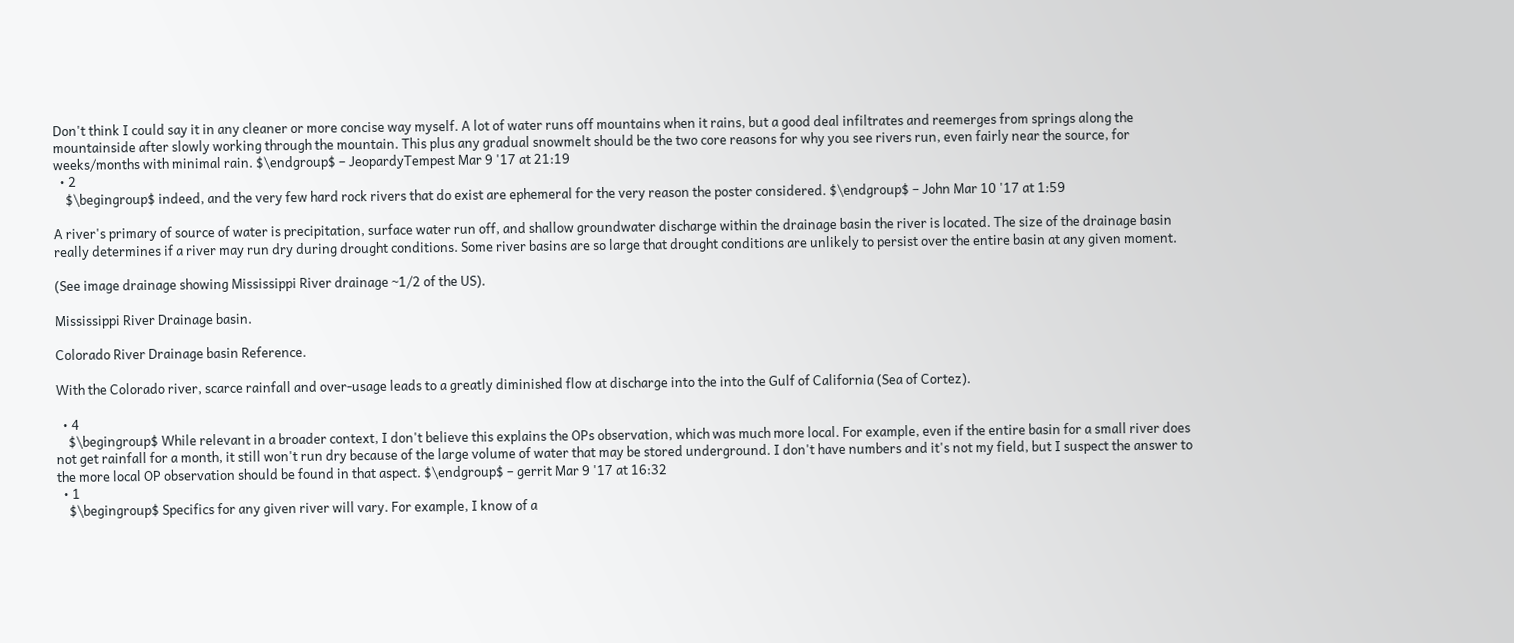Don't think I could say it in any cleaner or more concise way myself. A lot of water runs off mountains when it rains, but a good deal infiltrates and reemerges from springs along the mountainside after slowly working through the mountain. This plus any gradual snowmelt should be the two core reasons for why you see rivers run, even fairly near the source, for weeks/months with minimal rain. $\endgroup$ – JeopardyTempest Mar 9 '17 at 21:19
  • 2
    $\begingroup$ indeed, and the very few hard rock rivers that do exist are ephemeral for the very reason the poster considered. $\endgroup$ – John Mar 10 '17 at 1:59

A river's primary of source of water is precipitation, surface water run off, and shallow groundwater discharge within the drainage basin the river is located. The size of the drainage basin really determines if a river may run dry during drought conditions. Some river basins are so large that drought conditions are unlikely to persist over the entire basin at any given moment.

(See image drainage showing Mississippi River drainage ~1/2 of the US).

Mississippi River Drainage basin.

Colorado River Drainage basin Reference.

With the Colorado river, scarce rainfall and over-usage leads to a greatly diminished flow at discharge into the into the Gulf of California (Sea of Cortez).

  • 4
    $\begingroup$ While relevant in a broader context, I don't believe this explains the OPs observation, which was much more local. For example, even if the entire basin for a small river does not get rainfall for a month, it still won't run dry because of the large volume of water that may be stored underground. I don't have numbers and it's not my field, but I suspect the answer to the more local OP observation should be found in that aspect. $\endgroup$ – gerrit Mar 9 '17 at 16:32
  • 1
    $\begingroup$ Specifics for any given river will vary. For example, I know of a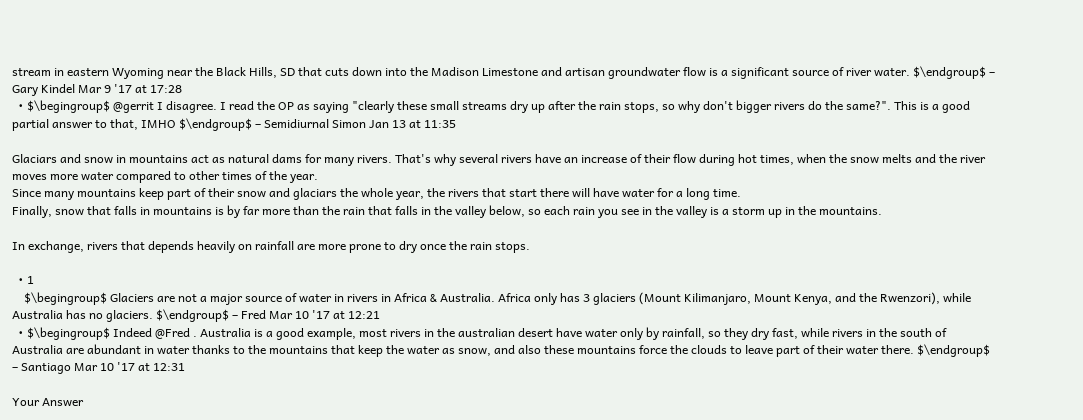stream in eastern Wyoming near the Black Hills, SD that cuts down into the Madison Limestone and artisan groundwater flow is a significant source of river water. $\endgroup$ – Gary Kindel Mar 9 '17 at 17:28
  • $\begingroup$ @gerrit I disagree. I read the OP as saying "clearly these small streams dry up after the rain stops, so why don't bigger rivers do the same?". This is a good partial answer to that, IMHO $\endgroup$ – Semidiurnal Simon Jan 13 at 11:35

Glaciars and snow in mountains act as natural dams for many rivers. That's why several rivers have an increase of their flow during hot times, when the snow melts and the river moves more water compared to other times of the year.
Since many mountains keep part of their snow and glaciars the whole year, the rivers that start there will have water for a long time.
Finally, snow that falls in mountains is by far more than the rain that falls in the valley below, so each rain you see in the valley is a storm up in the mountains.

In exchange, rivers that depends heavily on rainfall are more prone to dry once the rain stops.

  • 1
    $\begingroup$ Glaciers are not a major source of water in rivers in Africa & Australia. Africa only has 3 glaciers (Mount Kilimanjaro, Mount Kenya, and the Rwenzori), while Australia has no glaciers. $\endgroup$ – Fred Mar 10 '17 at 12:21
  • $\begingroup$ Indeed @Fred . Australia is a good example, most rivers in the australian desert have water only by rainfall, so they dry fast, while rivers in the south of Australia are abundant in water thanks to the mountains that keep the water as snow, and also these mountains force the clouds to leave part of their water there. $\endgroup$ – Santiago Mar 10 '17 at 12:31

Your Answer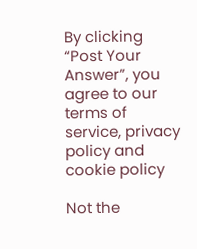By clicking “Post Your Answer”, you agree to our terms of service, privacy policy and cookie policy

Not the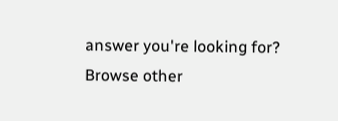answer you're looking for? Browse other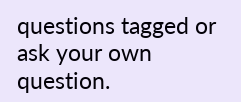questions tagged or ask your own question.